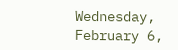Wednesday, February 6,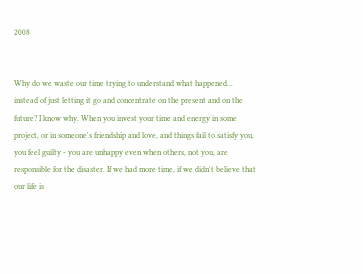2008


Why do we waste our time trying to understand what happened... instead of just letting it go and concentrate on the present and on the future? I know why. When you invest your time and energy in some project, or in someone's friendship and love, and things fail to satisfy you, you feel guilty - you are unhappy even when others, not you, are responsible for the disaster. If we had more time, if we didn't believe that our life is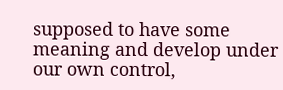supposed to have some meaning and develop under our own control,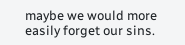maybe we would more easily forget our sins.